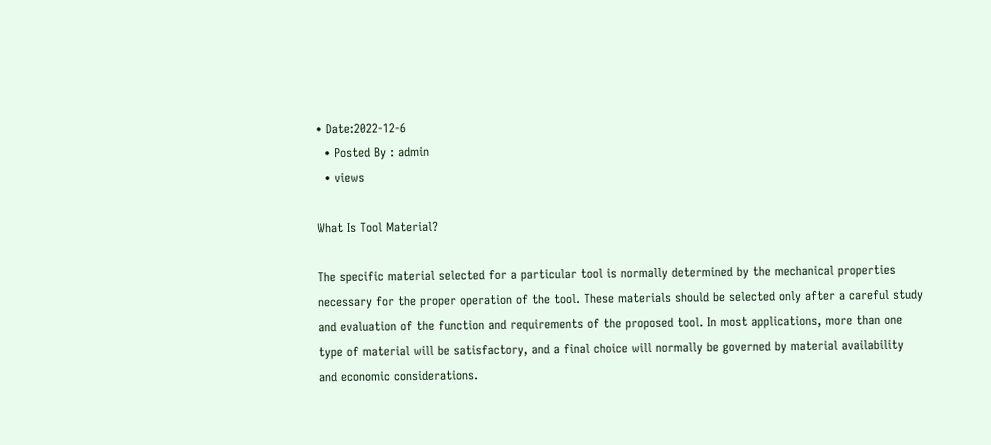• Date:2022-12-6
  • Posted By : admin
  • views

What Is Tool Material?

The specific material selected for a particular tool is normally determined by the mechanical properties necessary for the proper operation of the tool. These materials should be selected only after a careful study and evaluation of the function and requirements of the proposed tool. In most applications, more than one type of material will be satisfactory, and a final choice will normally be governed by material availability and economic considerations.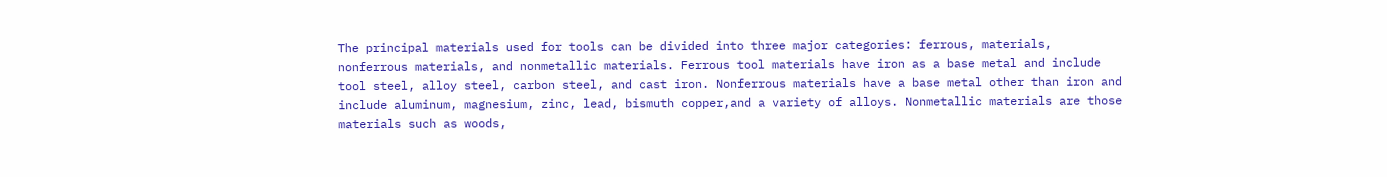The principal materials used for tools can be divided into three major categories: ferrous, materials, nonferrous materials, and nonmetallic materials. Ferrous tool materials have iron as a base metal and include tool steel, alloy steel, carbon steel, and cast iron. Nonferrous materials have a base metal other than iron and include aluminum, magnesium, zinc, lead, bismuth copper,and a variety of alloys. Nonmetallic materials are those materials such as woods,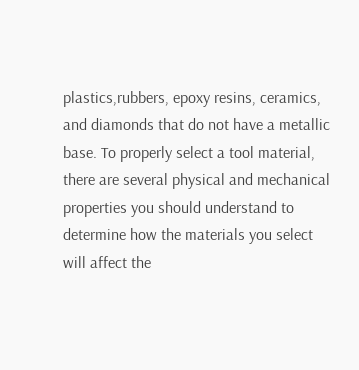plastics,rubbers, epoxy resins, ceramics, and diamonds that do not have a metallic base. To properly select a tool material, there are several physical and mechanical properties you should understand to determine how the materials you select will affect the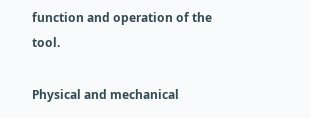function and operation of the tool.

Physical and mechanical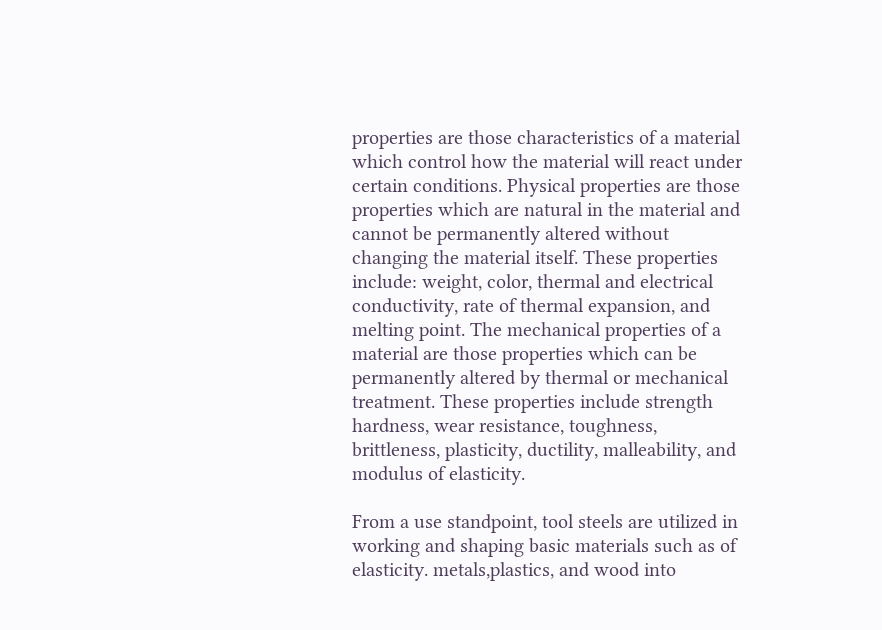properties are those characteristics of a material which control how the material will react under certain conditions. Physical properties are those properties which are natural in the material and cannot be permanently altered without changing the material itself. These properties include: weight, color, thermal and electrical conductivity, rate of thermal expansion, and melting point. The mechanical properties of a material are those properties which can be permanently altered by thermal or mechanical treatment. These properties include strength hardness, wear resistance, toughness, brittleness, plasticity, ductility, malleability, and modulus of elasticity.

From a use standpoint, tool steels are utilized in working and shaping basic materials such as of elasticity. metals,plastics, and wood into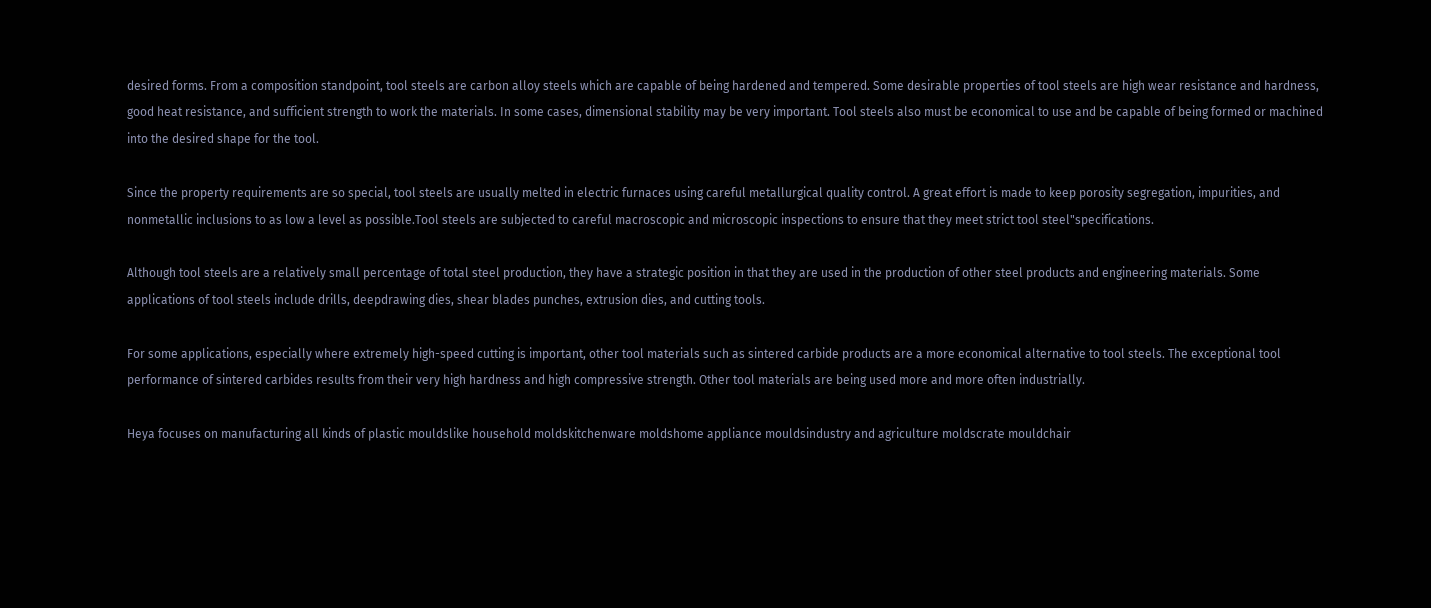desired forms. From a composition standpoint, tool steels are carbon alloy steels which are capable of being hardened and tempered. Some desirable properties of tool steels are high wear resistance and hardness, good heat resistance, and sufficient strength to work the materials. In some cases, dimensional stability may be very important. Tool steels also must be economical to use and be capable of being formed or machined into the desired shape for the tool.

Since the property requirements are so special, tool steels are usually melted in electric furnaces using careful metallurgical quality control. A great effort is made to keep porosity segregation, impurities, and nonmetallic inclusions to as low a level as possible.Tool steels are subjected to careful macroscopic and microscopic inspections to ensure that they meet strict tool steel"specifications.

Although tool steels are a relatively small percentage of total steel production, they have a strategic position in that they are used in the production of other steel products and engineering materials. Some applications of tool steels include drills, deepdrawing dies, shear blades punches, extrusion dies, and cutting tools.

For some applications, especially where extremely high-speed cutting is important, other tool materials such as sintered carbide products are a more economical alternative to tool steels. The exceptional tool performance of sintered carbides results from their very high hardness and high compressive strength. Other tool materials are being used more and more often industrially.

Heya focuses on manufacturing all kinds of plastic mouldslike household moldskitchenware moldshome appliance mouldsindustry and agriculture moldscrate mouldchair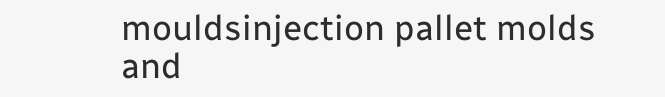mouldsinjection pallet molds and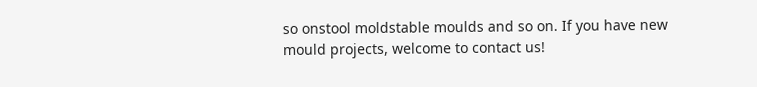so onstool moldstable moulds and so on. If you have new mould projects, welcome to contact us!